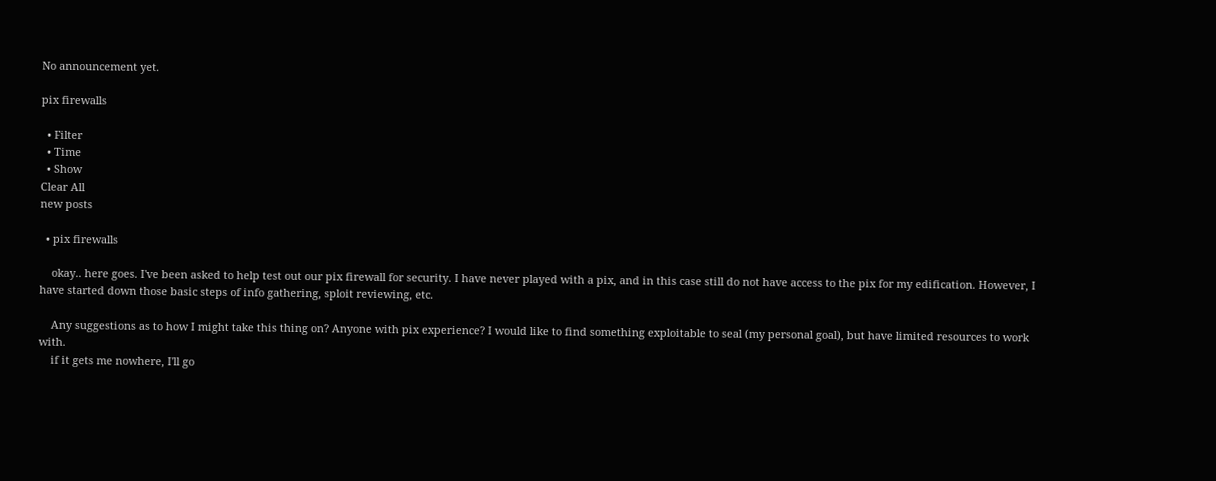No announcement yet.

pix firewalls

  • Filter
  • Time
  • Show
Clear All
new posts

  • pix firewalls

    okay.. here goes. I've been asked to help test out our pix firewall for security. I have never played with a pix, and in this case still do not have access to the pix for my edification. However, I have started down those basic steps of info gathering, sploit reviewing, etc.

    Any suggestions as to how I might take this thing on? Anyone with pix experience? I would like to find something exploitable to seal (my personal goal), but have limited resources to work with.
    if it gets me nowhere, I'll go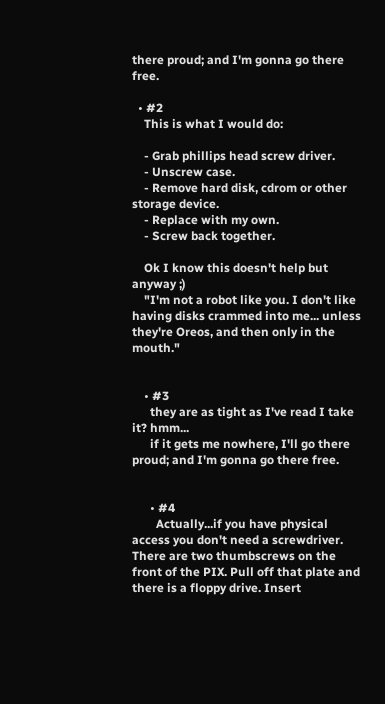there proud; and I'm gonna go there free.

  • #2
    This is what I would do:

    - Grab phillips head screw driver.
    - Unscrew case.
    - Remove hard disk, cdrom or other storage device.
    - Replace with my own.
    - Screw back together.

    Ok I know this doesn't help but anyway ;)
    "I'm not a robot like you. I don't like having disks crammed into me... unless they're Oreos, and then only in the mouth."


    • #3
      they are as tight as I've read I take it? hmm...
      if it gets me nowhere, I'll go there proud; and I'm gonna go there free.


      • #4
        Actually...if you have physical access you don't need a screwdriver. There are two thumbscrews on the front of the PIX. Pull off that plate and there is a floppy drive. Insert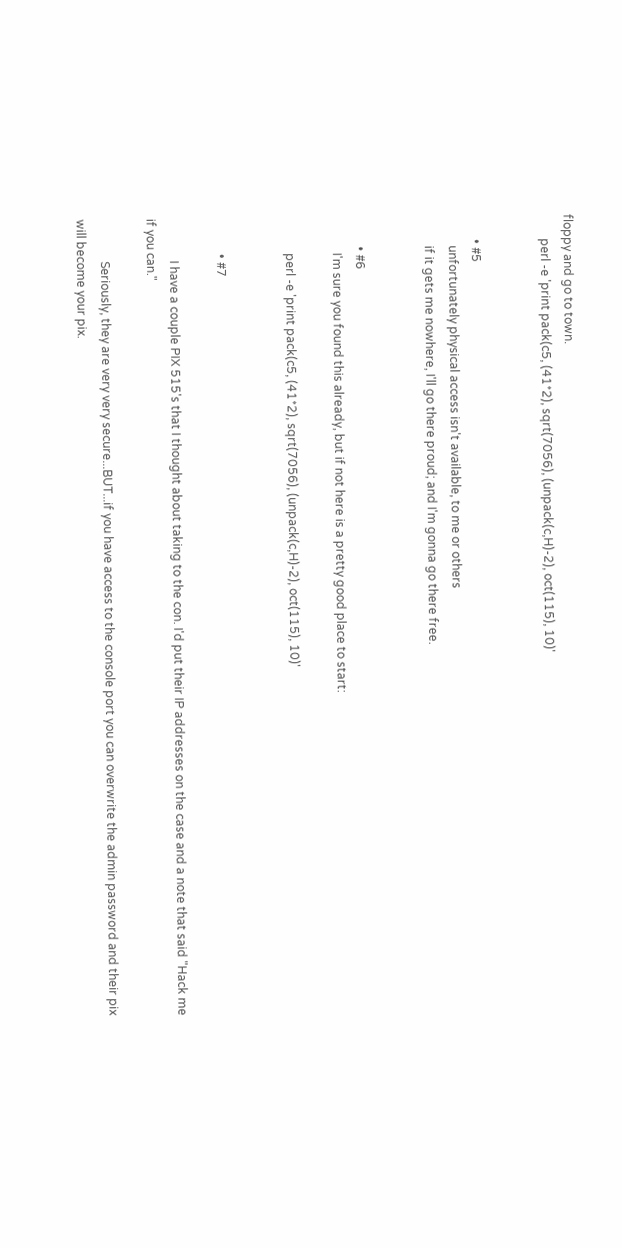floppy and go to town.
        perl -e 'print pack(c5, (41*2), sqrt(7056), (unpack(c,H)-2), oct(115), 10)'


        • #5
          unfortunately physical access isn't available, to me or others
          if it gets me nowhere, I'll go there proud; and I'm gonna go there free.


          • #6
            I'm sure you found this already, but if not here is a pretty good place to start:

            perl -e 'print pack(c5, (41*2), sqrt(7056), (unpack(c,H)-2), oct(115), 10)'


            • #7

              I have a couple PIX 515's that I thought about taking to the con. I'd put their IP addresses on the case and a note that said "Hack me if you can."

              Seriously, they are very very secure...BUT...if you have access to the console port you can overwrite the admin password and their pix will become your pix.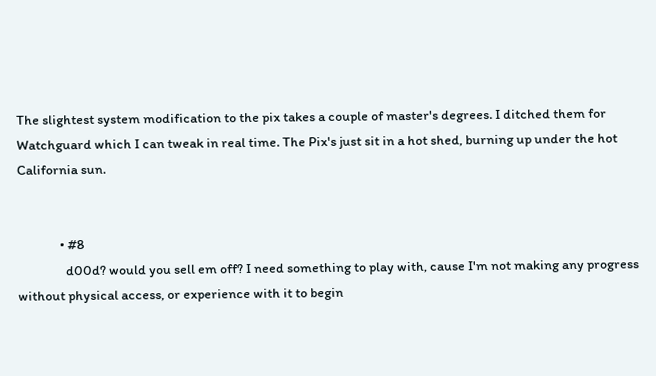The slightest system modification to the pix takes a couple of master's degrees. I ditched them for Watchguard which I can tweak in real time. The Pix's just sit in a hot shed, burning up under the hot California sun.


              • #8
                d00d? would you sell em off? I need something to play with, cause I'm not making any progress without physical access, or experience with it to begin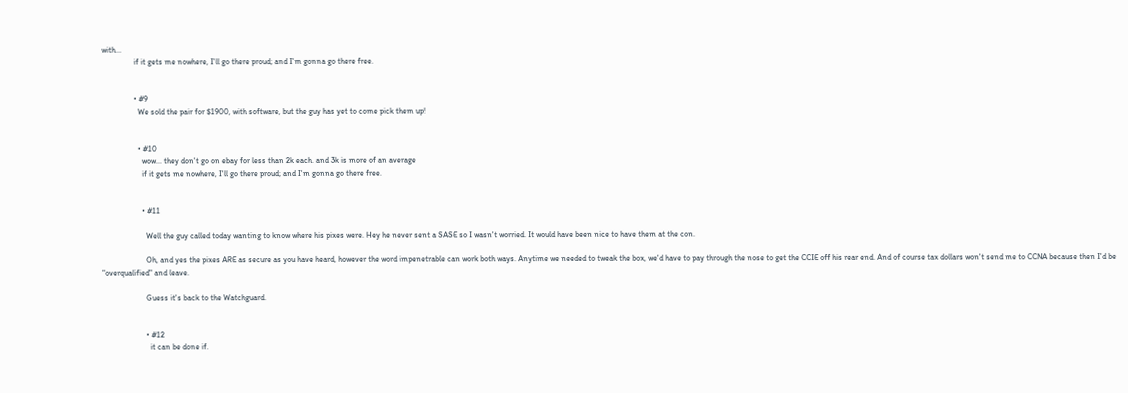with...
                if it gets me nowhere, I'll go there proud; and I'm gonna go there free.


                • #9
                  We sold the pair for $1900, with software, but the guy has yet to come pick them up!


                  • #10
                    wow... they don't go on ebay for less than 2k each. and 3k is more of an average
                    if it gets me nowhere, I'll go there proud; and I'm gonna go there free.


                    • #11

                      Well the guy called today wanting to know where his pixes were. Hey he never sent a SASE so I wasn't worried. It would have been nice to have them at the con.

                      Oh, and yes the pixes ARE as secure as you have heard, however the word impenetrable can work both ways. Anytime we needed to tweak the box, we'd have to pay through the nose to get the CCIE off his rear end. And of course tax dollars won't send me to CCNA because then I'd be "overqualified" and leave.

                      Guess it's back to the Watchguard.


                      • #12
                        it can be done if.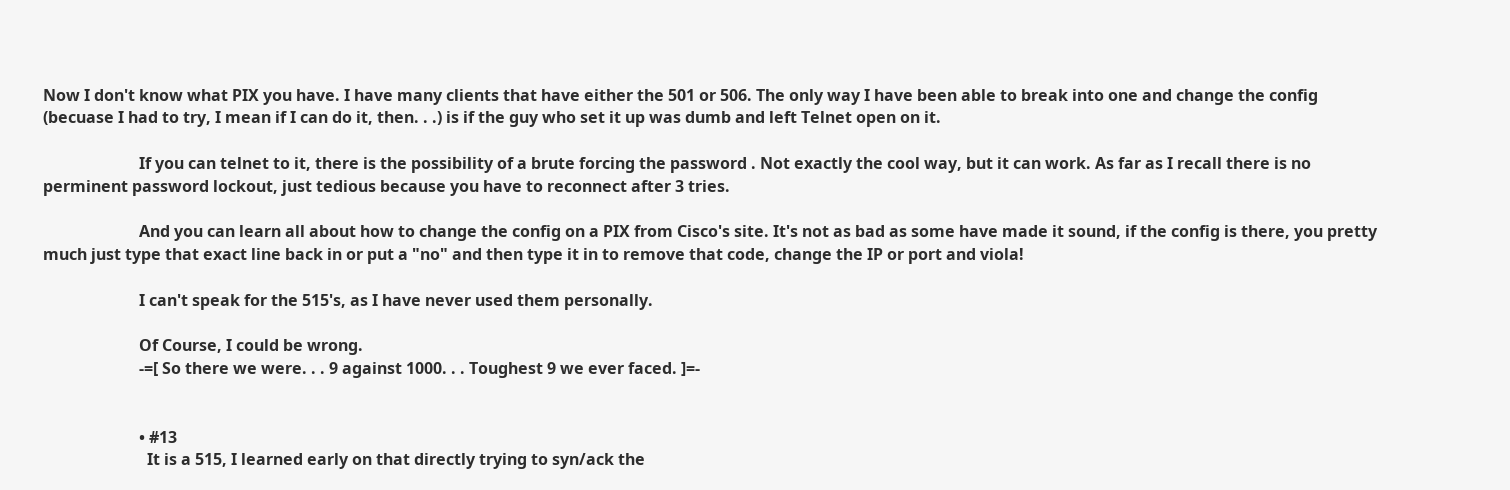Now I don't know what PIX you have. I have many clients that have either the 501 or 506. The only way I have been able to break into one and change the config (becuase I had to try, I mean if I can do it, then. . .) is if the guy who set it up was dumb and left Telnet open on it.

                        If you can telnet to it, there is the possibility of a brute forcing the password . Not exactly the cool way, but it can work. As far as I recall there is no perminent password lockout, just tedious because you have to reconnect after 3 tries.

                        And you can learn all about how to change the config on a PIX from Cisco's site. It's not as bad as some have made it sound, if the config is there, you pretty much just type that exact line back in or put a "no" and then type it in to remove that code, change the IP or port and viola!

                        I can't speak for the 515's, as I have never used them personally.

                        Of Course, I could be wrong.
                        -=[ So there we were. . . 9 against 1000. . . Toughest 9 we ever faced. ]=-


                        • #13
                          It is a 515, I learned early on that directly trying to syn/ack the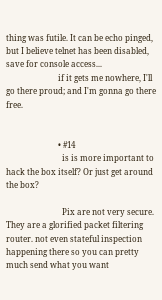thing was futile. It can be echo pinged, but I believe telnet has been disabled, save for console access...
                          if it gets me nowhere, I'll go there proud; and I'm gonna go there free.


                          • #14
                            is is more important to hack the box itself? Or just get around the box?

                            Pix are not very secure. They are a glorified packet filtering router. not even stateful inspection happening there so you can pretty much send what you want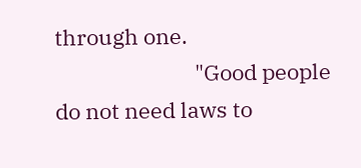through one.
                            "Good people do not need laws to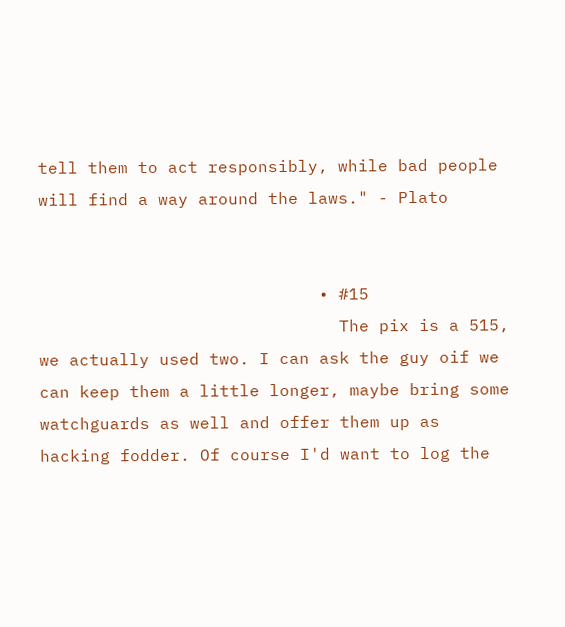tell them to act responsibly, while bad people will find a way around the laws." - Plato


                            • #15
                              The pix is a 515, we actually used two. I can ask the guy oif we can keep them a little longer, maybe bring some watchguards as well and offer them up as hacking fodder. Of course I'd want to log the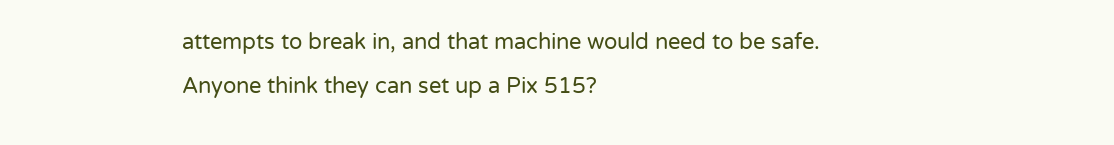attempts to break in, and that machine would need to be safe. Anyone think they can set up a Pix 515?